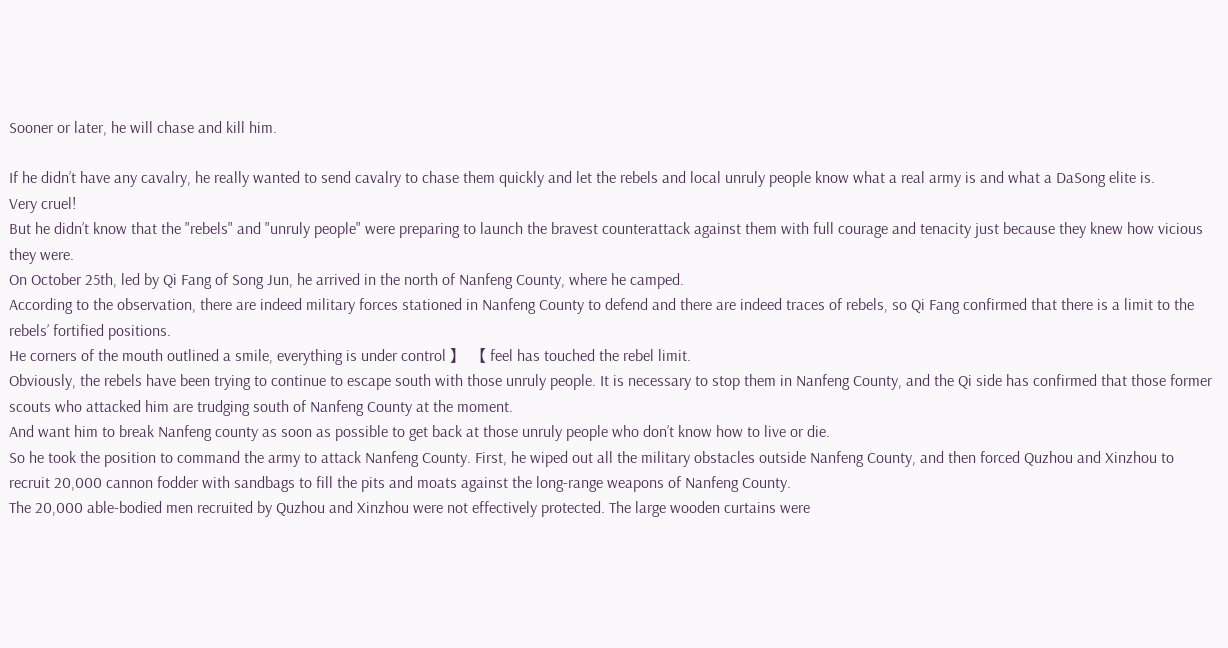Sooner or later, he will chase and kill him.

If he didn’t have any cavalry, he really wanted to send cavalry to chase them quickly and let the rebels and local unruly people know what a real army is and what a DaSong elite is.
Very cruel!
But he didn’t know that the "rebels" and "unruly people" were preparing to launch the bravest counterattack against them with full courage and tenacity just because they knew how vicious they were.
On October 25th, led by Qi Fang of Song Jun, he arrived in the north of Nanfeng County, where he camped.
According to the observation, there are indeed military forces stationed in Nanfeng County to defend and there are indeed traces of rebels, so Qi Fang confirmed that there is a limit to the rebels’ fortified positions.
He corners of the mouth outlined a smile, everything is under control 】 【 feel has touched the rebel limit.
Obviously, the rebels have been trying to continue to escape south with those unruly people. It is necessary to stop them in Nanfeng County, and the Qi side has confirmed that those former scouts who attacked him are trudging south of Nanfeng County at the moment.
And want him to break Nanfeng county as soon as possible to get back at those unruly people who don’t know how to live or die.
So he took the position to command the army to attack Nanfeng County. First, he wiped out all the military obstacles outside Nanfeng County, and then forced Quzhou and Xinzhou to recruit 20,000 cannon fodder with sandbags to fill the pits and moats against the long-range weapons of Nanfeng County.
The 20,000 able-bodied men recruited by Quzhou and Xinzhou were not effectively protected. The large wooden curtains were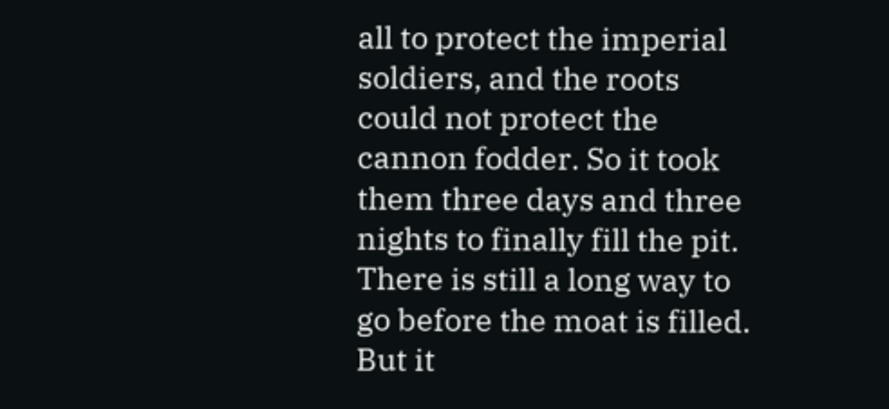all to protect the imperial soldiers, and the roots could not protect the cannon fodder. So it took them three days and three nights to finally fill the pit.
There is still a long way to go before the moat is filled.
But it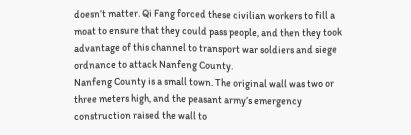doesn’t matter. Qi Fang forced these civilian workers to fill a moat to ensure that they could pass people, and then they took advantage of this channel to transport war soldiers and siege ordnance to attack Nanfeng County.
Nanfeng County is a small town. The original wall was two or three meters high, and the peasant army’s emergency construction raised the wall to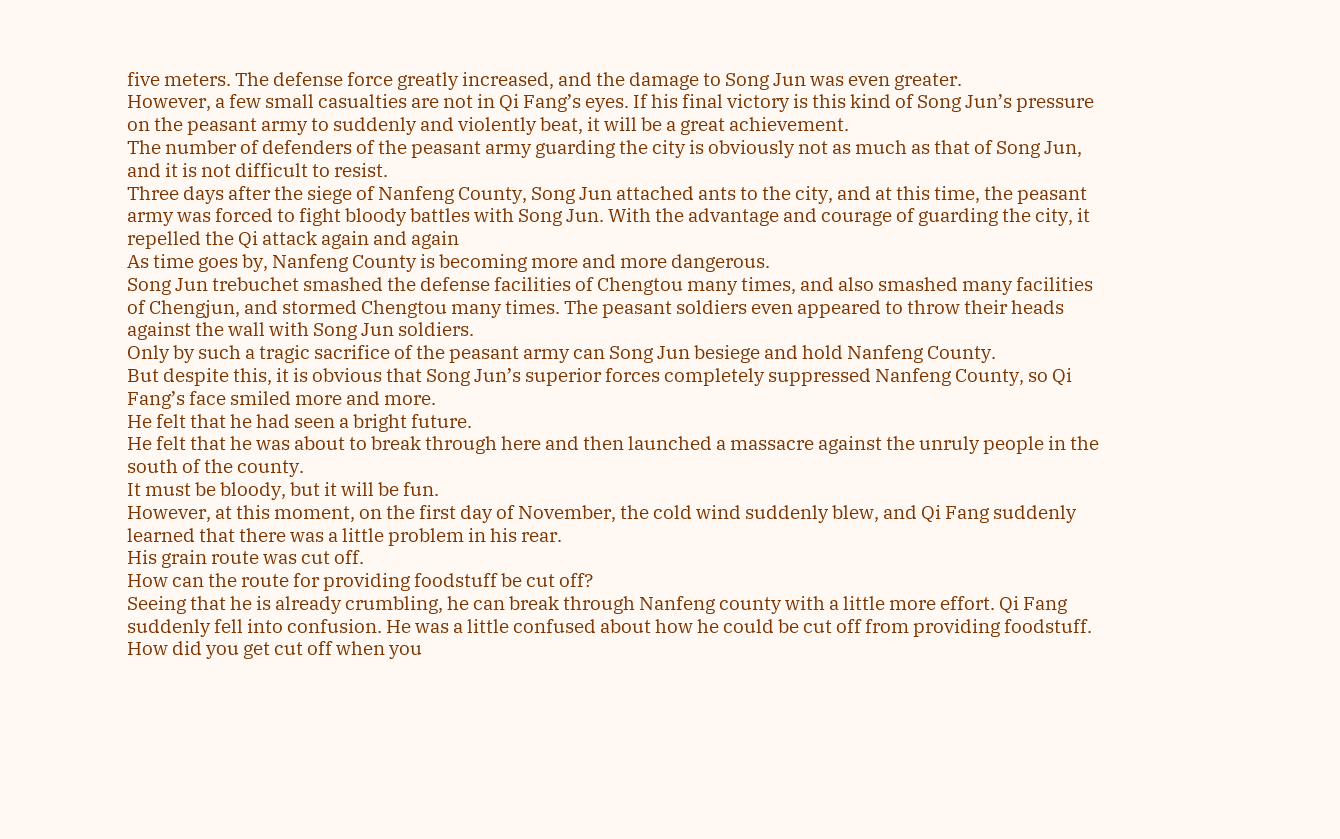five meters. The defense force greatly increased, and the damage to Song Jun was even greater.
However, a few small casualties are not in Qi Fang’s eyes. If his final victory is this kind of Song Jun’s pressure on the peasant army to suddenly and violently beat, it will be a great achievement.
The number of defenders of the peasant army guarding the city is obviously not as much as that of Song Jun, and it is not difficult to resist.
Three days after the siege of Nanfeng County, Song Jun attached ants to the city, and at this time, the peasant army was forced to fight bloody battles with Song Jun. With the advantage and courage of guarding the city, it repelled the Qi attack again and again
As time goes by, Nanfeng County is becoming more and more dangerous.
Song Jun trebuchet smashed the defense facilities of Chengtou many times, and also smashed many facilities of Chengjun, and stormed Chengtou many times. The peasant soldiers even appeared to throw their heads against the wall with Song Jun soldiers.
Only by such a tragic sacrifice of the peasant army can Song Jun besiege and hold Nanfeng County.
But despite this, it is obvious that Song Jun’s superior forces completely suppressed Nanfeng County, so Qi Fang’s face smiled more and more.
He felt that he had seen a bright future.
He felt that he was about to break through here and then launched a massacre against the unruly people in the south of the county.
It must be bloody, but it will be fun.
However, at this moment, on the first day of November, the cold wind suddenly blew, and Qi Fang suddenly learned that there was a little problem in his rear.
His grain route was cut off.
How can the route for providing foodstuff be cut off?
Seeing that he is already crumbling, he can break through Nanfeng county with a little more effort. Qi Fang suddenly fell into confusion. He was a little confused about how he could be cut off from providing foodstuff.
How did you get cut off when you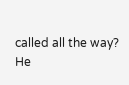called all the way?
He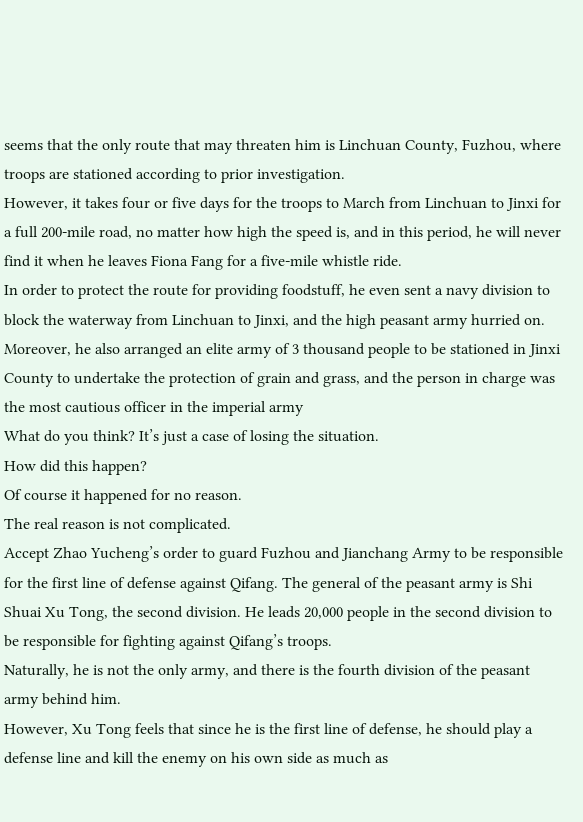seems that the only route that may threaten him is Linchuan County, Fuzhou, where troops are stationed according to prior investigation.
However, it takes four or five days for the troops to March from Linchuan to Jinxi for a full 200-mile road, no matter how high the speed is, and in this period, he will never find it when he leaves Fiona Fang for a five-mile whistle ride.
In order to protect the route for providing foodstuff, he even sent a navy division to block the waterway from Linchuan to Jinxi, and the high peasant army hurried on.
Moreover, he also arranged an elite army of 3 thousand people to be stationed in Jinxi County to undertake the protection of grain and grass, and the person in charge was the most cautious officer in the imperial army
What do you think? It’s just a case of losing the situation.
How did this happen?
Of course it happened for no reason.
The real reason is not complicated.
Accept Zhao Yucheng’s order to guard Fuzhou and Jianchang Army to be responsible for the first line of defense against Qifang. The general of the peasant army is Shi Shuai Xu Tong, the second division. He leads 20,000 people in the second division to be responsible for fighting against Qifang’s troops.
Naturally, he is not the only army, and there is the fourth division of the peasant army behind him.
However, Xu Tong feels that since he is the first line of defense, he should play a defense line and kill the enemy on his own side as much as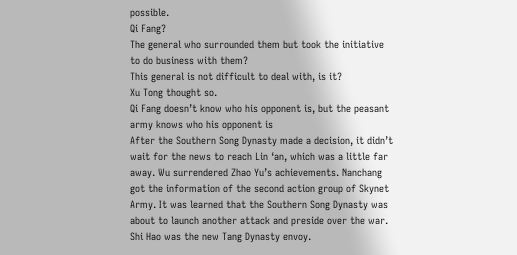possible.
Qi Fang?
The general who surrounded them but took the initiative to do business with them?
This general is not difficult to deal with, is it?
Xu Tong thought so.
Qi Fang doesn’t know who his opponent is, but the peasant army knows who his opponent is
After the Southern Song Dynasty made a decision, it didn’t wait for the news to reach Lin ‘an, which was a little far away. Wu surrendered Zhao Yu’s achievements. Nanchang got the information of the second action group of Skynet Army. It was learned that the Southern Song Dynasty was about to launch another attack and preside over the war. Shi Hao was the new Tang Dynasty envoy.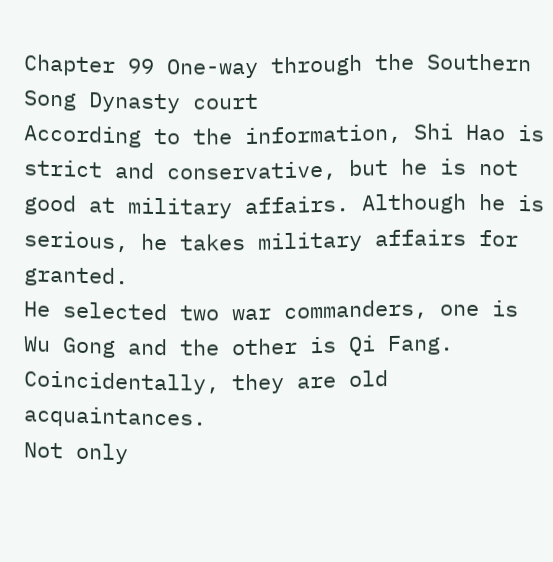Chapter 99 One-way through the Southern Song Dynasty court
According to the information, Shi Hao is strict and conservative, but he is not good at military affairs. Although he is serious, he takes military affairs for granted.
He selected two war commanders, one is Wu Gong and the other is Qi Fang.
Coincidentally, they are old acquaintances.
Not only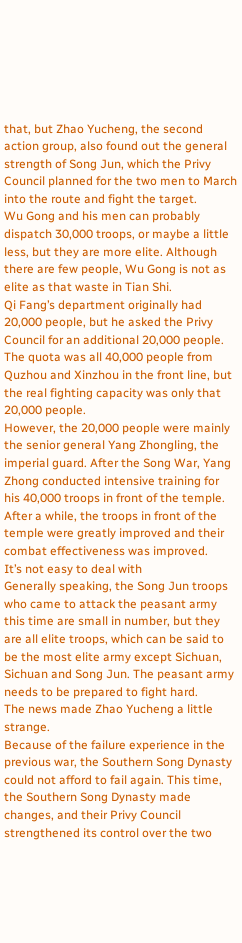that, but Zhao Yucheng, the second action group, also found out the general strength of Song Jun, which the Privy Council planned for the two men to March into the route and fight the target.
Wu Gong and his men can probably dispatch 30,000 troops, or maybe a little less, but they are more elite. Although there are few people, Wu Gong is not as elite as that waste in Tian Shi.
Qi Fang’s department originally had 20,000 people, but he asked the Privy Council for an additional 20,000 people. The quota was all 40,000 people from Quzhou and Xinzhou in the front line, but the real fighting capacity was only that 20,000 people.
However, the 20,000 people were mainly the senior general Yang Zhongling, the imperial guard. After the Song War, Yang Zhong conducted intensive training for his 40,000 troops in front of the temple. After a while, the troops in front of the temple were greatly improved and their combat effectiveness was improved.
It’s not easy to deal with
Generally speaking, the Song Jun troops who came to attack the peasant army this time are small in number, but they are all elite troops, which can be said to be the most elite army except Sichuan, Sichuan and Song Jun. The peasant army needs to be prepared to fight hard.
The news made Zhao Yucheng a little strange.
Because of the failure experience in the previous war, the Southern Song Dynasty could not afford to fail again. This time, the Southern Song Dynasty made changes, and their Privy Council strengthened its control over the two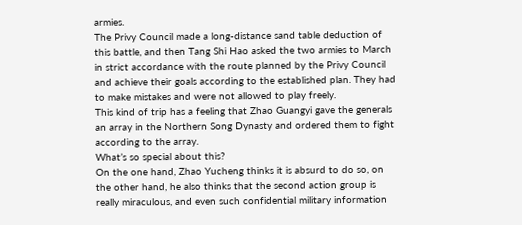armies.
The Privy Council made a long-distance sand table deduction of this battle, and then Tang Shi Hao asked the two armies to March in strict accordance with the route planned by the Privy Council and achieve their goals according to the established plan. They had to make mistakes and were not allowed to play freely.
This kind of trip has a feeling that Zhao Guangyi gave the generals an array in the Northern Song Dynasty and ordered them to fight according to the array.
What’s so special about this?
On the one hand, Zhao Yucheng thinks it is absurd to do so, on the other hand, he also thinks that the second action group is really miraculous, and even such confidential military information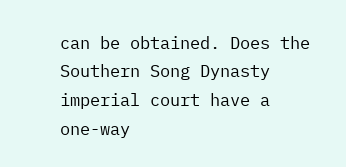can be obtained. Does the Southern Song Dynasty imperial court have a one-way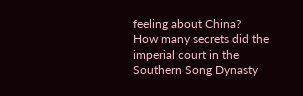feeling about China?
How many secrets did the imperial court in the Southern Song Dynasty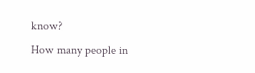know?
How many people in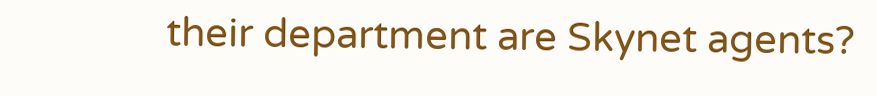their department are Skynet agents?